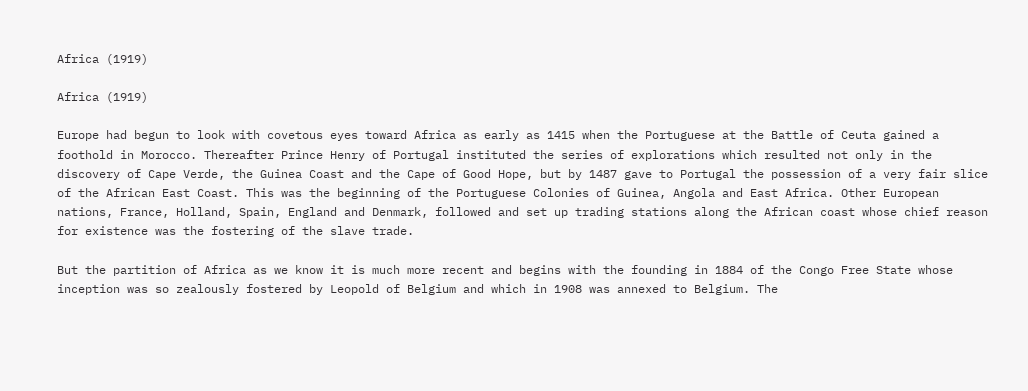Africa (1919)

Africa (1919)

Europe had begun to look with covetous eyes toward Africa as early as 1415 when the Portuguese at the Battle of Ceuta gained a foothold in Morocco. Thereafter Prince Henry of Portugal instituted the series of explorations which resulted not only in the discovery of Cape Verde, the Guinea Coast and the Cape of Good Hope, but by 1487 gave to Portugal the possession of a very fair slice of the African East Coast. This was the beginning of the Portuguese Colonies of Guinea, Angola and East Africa. Other European nations, France, Holland, Spain, England and Denmark, followed and set up trading stations along the African coast whose chief reason for existence was the fostering of the slave trade.

But the partition of Africa as we know it is much more recent and begins with the founding in 1884 of the Congo Free State whose inception was so zealously fostered by Leopold of Belgium and which in 1908 was annexed to Belgium. The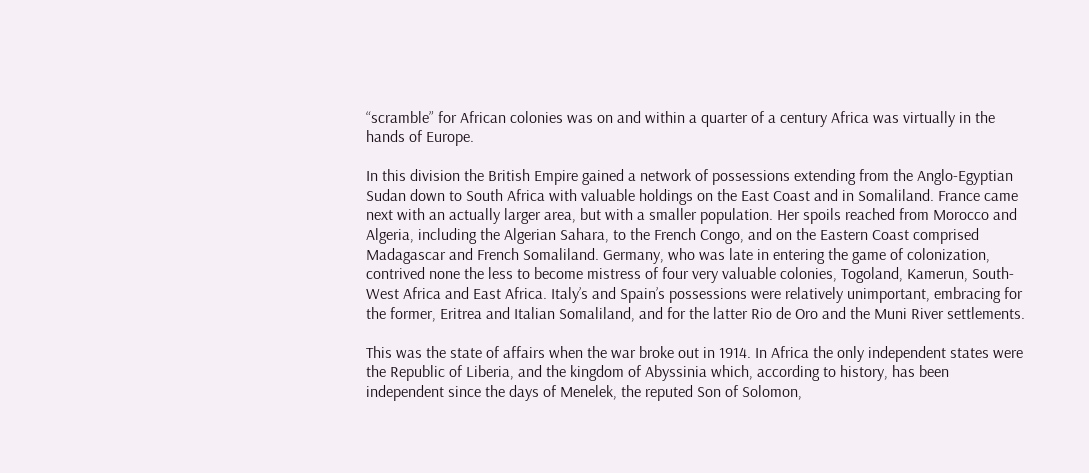“scramble” for African colonies was on and within a quarter of a century Africa was virtually in the hands of Europe.

In this division the British Empire gained a network of possessions extending from the Anglo-Egyptian Sudan down to South Africa with valuable holdings on the East Coast and in Somaliland. France came next with an actually larger area, but with a smaller population. Her spoils reached from Morocco and Algeria, including the Algerian Sahara, to the French Congo, and on the Eastern Coast comprised Madagascar and French Somaliland. Germany, who was late in entering the game of colonization, contrived none the less to become mistress of four very valuable colonies, Togoland, Kamerun, South-West Africa and East Africa. Italy’s and Spain’s possessions were relatively unimportant, embracing for the former, Eritrea and Italian Somaliland, and for the latter Rio de Oro and the Muni River settlements.

This was the state of affairs when the war broke out in 1914. In Africa the only independent states were the Republic of Liberia, and the kingdom of Abyssinia which, according to history, has been independent since the days of Menelek, the reputed Son of Solomon,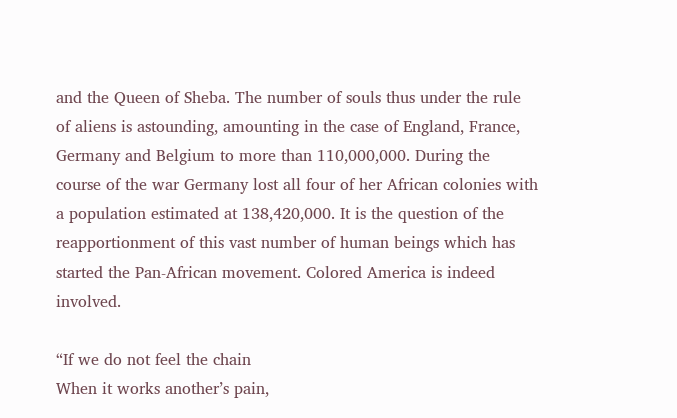and the Queen of Sheba. The number of souls thus under the rule of aliens is astounding, amounting in the case of England, France, Germany and Belgium to more than 110,000,000. During the course of the war Germany lost all four of her African colonies with a population estimated at 138,420,000. It is the question of the reapportionment of this vast number of human beings which has started the Pan-African movement. Colored America is indeed involved.

“If we do not feel the chain
When it works another’s pain,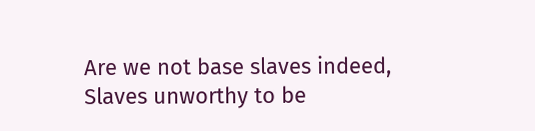Are we not base slaves indeed,
Slaves unworthy to be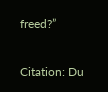freed?”

Citation: Du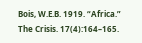Bois, W.E.B. 1919. “Africa.” The Crisis. 17(4):164–165.